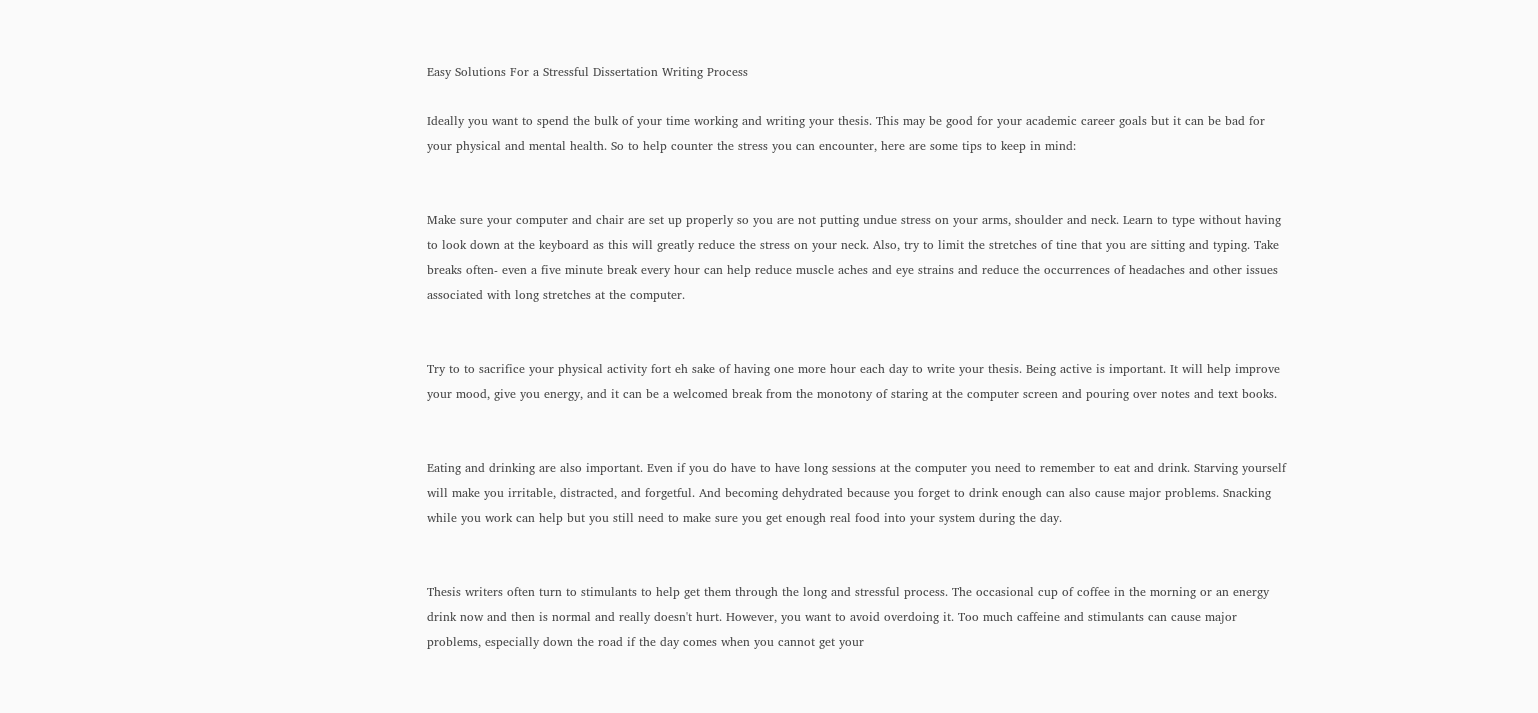Easy Solutions For a Stressful Dissertation Writing Process

Ideally you want to spend the bulk of your time working and writing your thesis. This may be good for your academic career goals but it can be bad for your physical and mental health. So to help counter the stress you can encounter, here are some tips to keep in mind:


Make sure your computer and chair are set up properly so you are not putting undue stress on your arms, shoulder and neck. Learn to type without having to look down at the keyboard as this will greatly reduce the stress on your neck. Also, try to limit the stretches of tine that you are sitting and typing. Take breaks often- even a five minute break every hour can help reduce muscle aches and eye strains and reduce the occurrences of headaches and other issues associated with long stretches at the computer.


Try to to sacrifice your physical activity fort eh sake of having one more hour each day to write your thesis. Being active is important. It will help improve your mood, give you energy, and it can be a welcomed break from the monotony of staring at the computer screen and pouring over notes and text books.


Eating and drinking are also important. Even if you do have to have long sessions at the computer you need to remember to eat and drink. Starving yourself will make you irritable, distracted, and forgetful. And becoming dehydrated because you forget to drink enough can also cause major problems. Snacking while you work can help but you still need to make sure you get enough real food into your system during the day.


Thesis writers often turn to stimulants to help get them through the long and stressful process. The occasional cup of coffee in the morning or an energy drink now and then is normal and really doesn't hurt. However, you want to avoid overdoing it. Too much caffeine and stimulants can cause major problems, especially down the road if the day comes when you cannot get your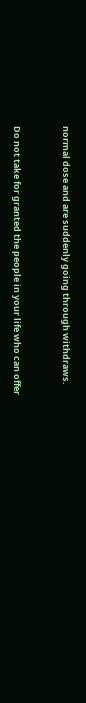normal dose and are suddenly going through withdraws.


Do not take for granted the people in your life who can offer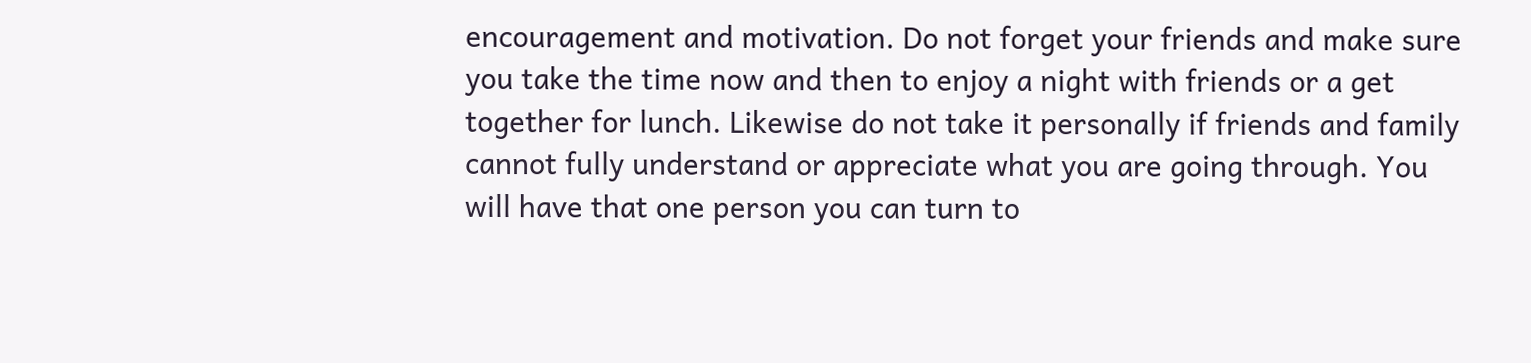encouragement and motivation. Do not forget your friends and make sure you take the time now and then to enjoy a night with friends or a get together for lunch. Likewise do not take it personally if friends and family cannot fully understand or appreciate what you are going through. You will have that one person you can turn to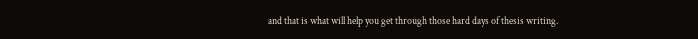and that is what will help you get through those hard days of thesis writing.